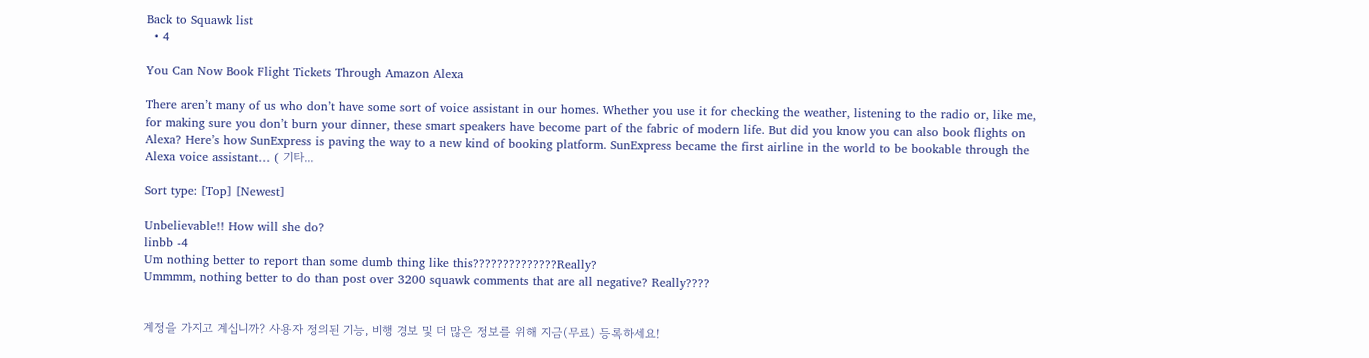Back to Squawk list
  • 4

You Can Now Book Flight Tickets Through Amazon Alexa

There aren’t many of us who don’t have some sort of voice assistant in our homes. Whether you use it for checking the weather, listening to the radio or, like me, for making sure you don’t burn your dinner, these smart speakers have become part of the fabric of modern life. But did you know you can also book flights on Alexa? Here’s how SunExpress is paving the way to a new kind of booking platform. SunExpress became the first airline in the world to be bookable through the Alexa voice assistant… ( 기타...

Sort type: [Top] [Newest]

Unbelievable!! How will she do?
linbb -4
Um nothing better to report than some dumb thing like this??????????????Really?
Ummmm, nothing better to do than post over 3200 squawk comments that are all negative? Really????


계정을 가지고 계십니까? 사용자 정의된 기능, 비행 경보 및 더 많은 정보를 위해 지금(무료) 등록하세요!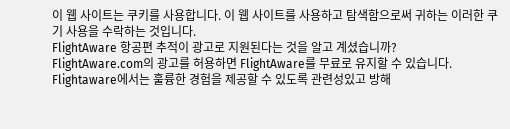이 웹 사이트는 쿠키를 사용합니다. 이 웹 사이트를 사용하고 탐색함으로써 귀하는 이러한 쿠기 사용을 수락하는 것입니다.
FlightAware 항공편 추적이 광고로 지원된다는 것을 알고 계셨습니까?
FlightAware.com의 광고를 허용하면 FlightAware를 무료로 유지할 수 있습니다. Flightaware에서는 훌륭한 경험을 제공할 수 있도록 관련성있고 방해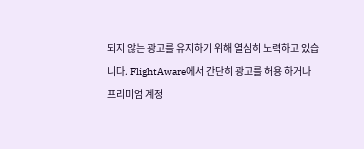되지 않는 광고를 유지하기 위해 열심히 노력하고 있습니다. FlightAware에서 간단히 광고를 허용 하거나 프리미엄 계정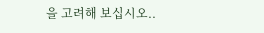을 고려해 보십시오..